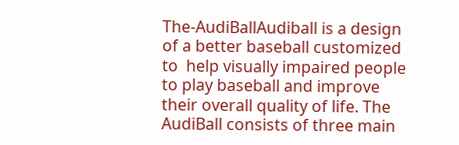The-AudiBallAudiball is a design of a better baseball customized to  help visually impaired people to play baseball and improve their overall quality of life. The AudiBall consists of three main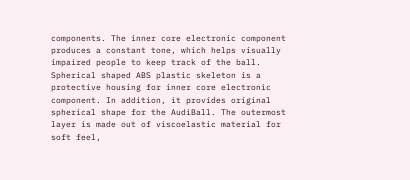components. The inner core electronic component produces a constant tone, which helps visually impaired people to keep track of the ball. Spherical shaped ABS plastic skeleton is a protective housing for inner core electronic component. In addition, it provides original spherical shape for the AudiBall. The outermost layer is made out of viscoelastic material for soft feel,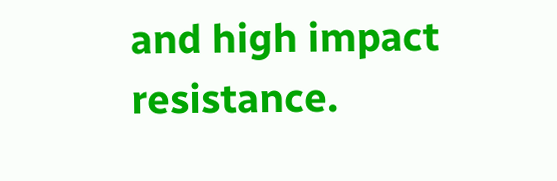and high impact resistance.